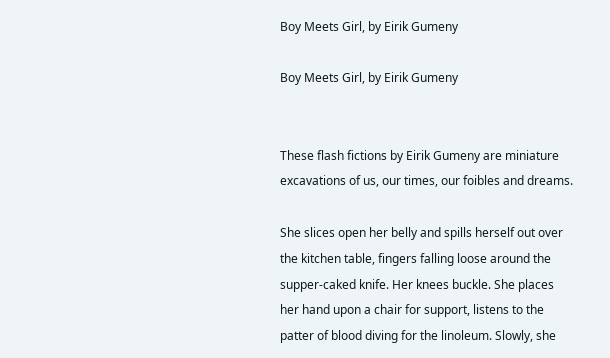Boy Meets Girl, by Eirik Gumeny

Boy Meets Girl, by Eirik Gumeny


These flash fictions by Eirik Gumeny are miniature excavations of us, our times, our foibles and dreams.

She slices open her belly and spills herself out over the kitchen table, fingers falling loose around the supper-caked knife. Her knees buckle. She places her hand upon a chair for support, listens to the patter of blood diving for the linoleum. Slowly, she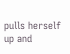pulls herself up and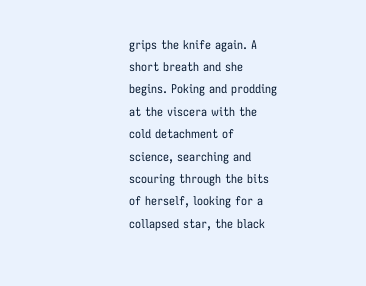grips the knife again. A short breath and she begins. Poking and prodding at the viscera with the cold detachment of science, searching and scouring through the bits of herself, looking for a collapsed star, the black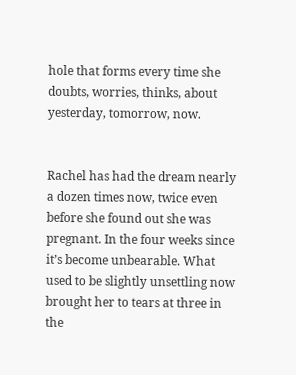hole that forms every time she doubts, worries, thinks, about yesterday, tomorrow, now.


Rachel has had the dream nearly a dozen times now, twice even before she found out she was pregnant. In the four weeks since it’s become unbearable. What used to be slightly unsettling now brought her to tears at three in the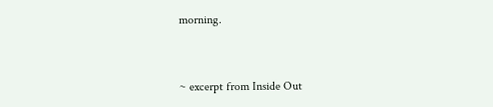morning.


~ excerpt from Inside Out